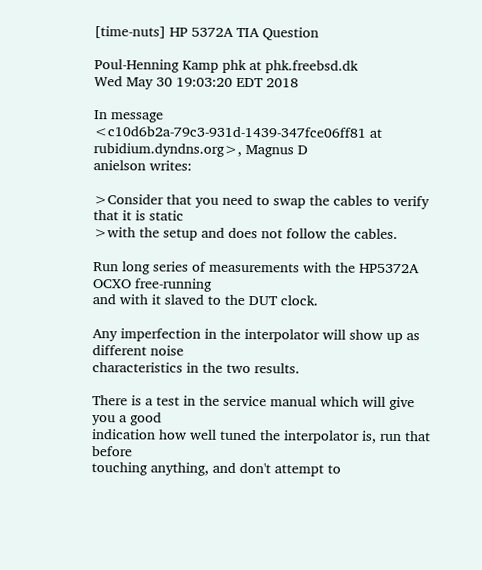[time-nuts] HP 5372A TIA Question

Poul-Henning Kamp phk at phk.freebsd.dk
Wed May 30 19:03:20 EDT 2018

In message <c10d6b2a-79c3-931d-1439-347fce06ff81 at rubidium.dyndns.org>, Magnus D
anielson writes:

>Consider that you need to swap the cables to verify that it is static
>with the setup and does not follow the cables.

Run long series of measurements with the HP5372A OCXO free-running
and with it slaved to the DUT clock.

Any imperfection in the interpolator will show up as different noise
characteristics in the two results.

There is a test in the service manual which will give you a good
indication how well tuned the interpolator is, run that before
touching anything, and don't attempt to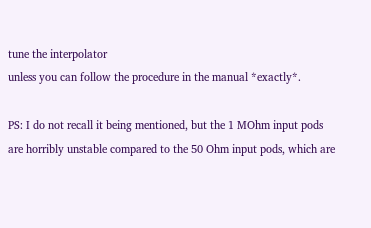tune the interpolator
unless you can follow the procedure in the manual *exactly*.

PS: I do not recall it being mentioned, but the 1 MOhm input pods
are horribly unstable compared to the 50 Ohm input pods, which are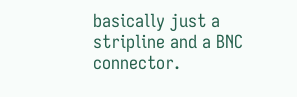basically just a stripline and a BNC connector.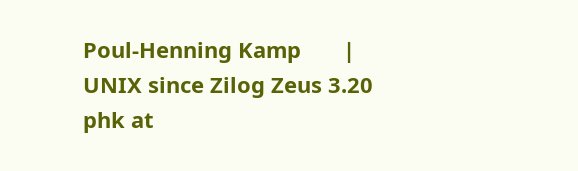Poul-Henning Kamp       | UNIX since Zilog Zeus 3.20
phk at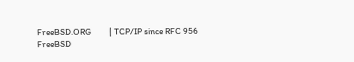FreeBSD.ORG         | TCP/IP since RFC 956
FreeBSD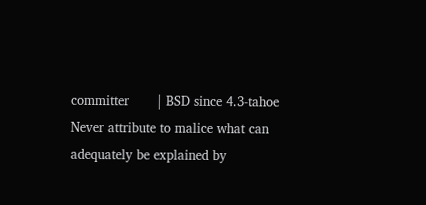committer       | BSD since 4.3-tahoe
Never attribute to malice what can adequately be explained by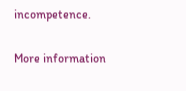incompetence.

More information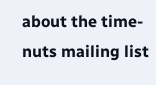about the time-nuts mailing list